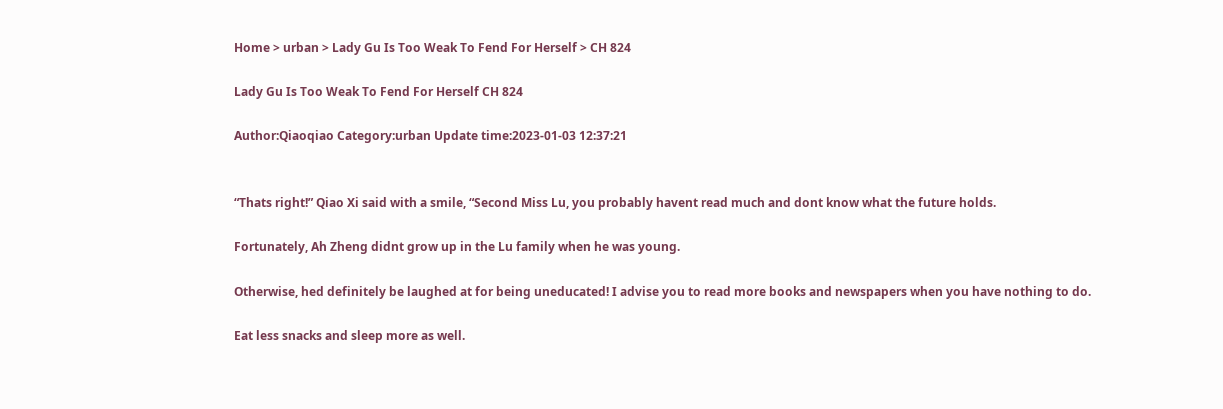Home > urban > Lady Gu Is Too Weak To Fend For Herself > CH 824

Lady Gu Is Too Weak To Fend For Herself CH 824

Author:Qiaoqiao Category:urban Update time:2023-01-03 12:37:21


“Thats right!” Qiao Xi said with a smile, “Second Miss Lu, you probably havent read much and dont know what the future holds.

Fortunately, Ah Zheng didnt grow up in the Lu family when he was young.

Otherwise, hed definitely be laughed at for being uneducated! I advise you to read more books and newspapers when you have nothing to do.

Eat less snacks and sleep more as well.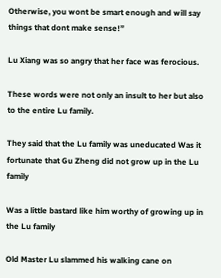Otherwise, you wont be smart enough and will say things that dont make sense!”

Lu Xiang was so angry that her face was ferocious.

These words were not only an insult to her but also to the entire Lu family.

They said that the Lu family was uneducated Was it fortunate that Gu Zheng did not grow up in the Lu family

Was a little bastard like him worthy of growing up in the Lu family

Old Master Lu slammed his walking cane on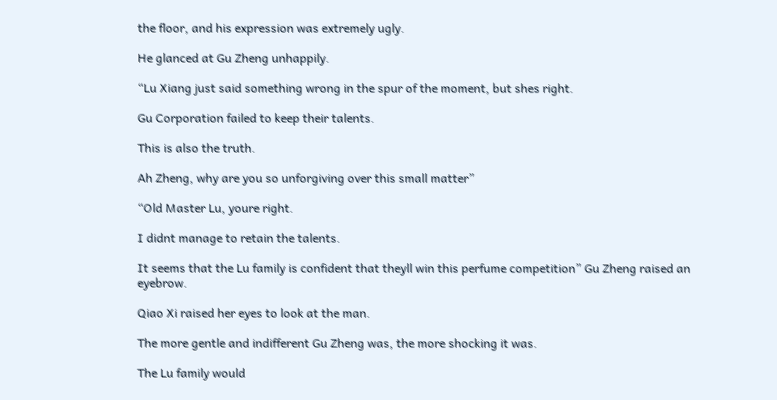the floor, and his expression was extremely ugly.

He glanced at Gu Zheng unhappily.

“Lu Xiang just said something wrong in the spur of the moment, but shes right.

Gu Corporation failed to keep their talents.

This is also the truth.

Ah Zheng, why are you so unforgiving over this small matter”

“Old Master Lu, youre right.

I didnt manage to retain the talents.

It seems that the Lu family is confident that theyll win this perfume competition” Gu Zheng raised an eyebrow.

Qiao Xi raised her eyes to look at the man.

The more gentle and indifferent Gu Zheng was, the more shocking it was.

The Lu family would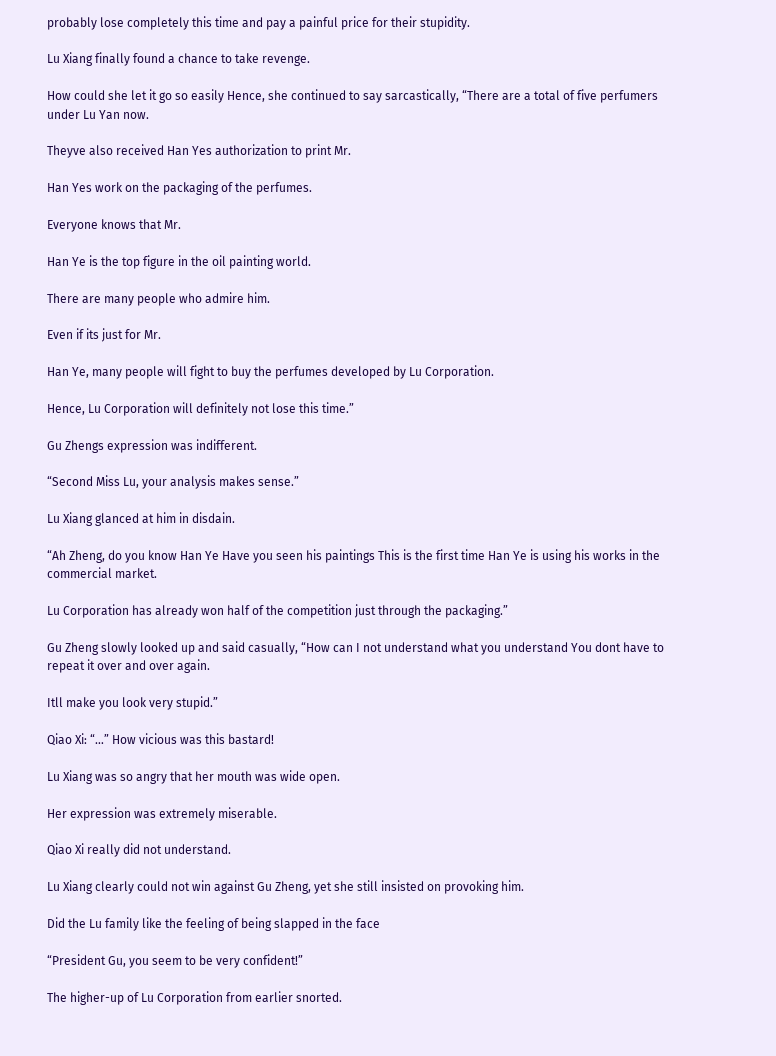probably lose completely this time and pay a painful price for their stupidity.

Lu Xiang finally found a chance to take revenge.

How could she let it go so easily Hence, she continued to say sarcastically, “There are a total of five perfumers under Lu Yan now.

Theyve also received Han Yes authorization to print Mr.

Han Yes work on the packaging of the perfumes.

Everyone knows that Mr.

Han Ye is the top figure in the oil painting world.

There are many people who admire him.

Even if its just for Mr.

Han Ye, many people will fight to buy the perfumes developed by Lu Corporation.

Hence, Lu Corporation will definitely not lose this time.”

Gu Zhengs expression was indifferent.

“Second Miss Lu, your analysis makes sense.”

Lu Xiang glanced at him in disdain.

“Ah Zheng, do you know Han Ye Have you seen his paintings This is the first time Han Ye is using his works in the commercial market.

Lu Corporation has already won half of the competition just through the packaging.”

Gu Zheng slowly looked up and said casually, “How can I not understand what you understand You dont have to repeat it over and over again.

Itll make you look very stupid.”

Qiao Xi: “…” How vicious was this bastard!

Lu Xiang was so angry that her mouth was wide open.

Her expression was extremely miserable.

Qiao Xi really did not understand.

Lu Xiang clearly could not win against Gu Zheng, yet she still insisted on provoking him.

Did the Lu family like the feeling of being slapped in the face

“President Gu, you seem to be very confident!”

The higher-up of Lu Corporation from earlier snorted.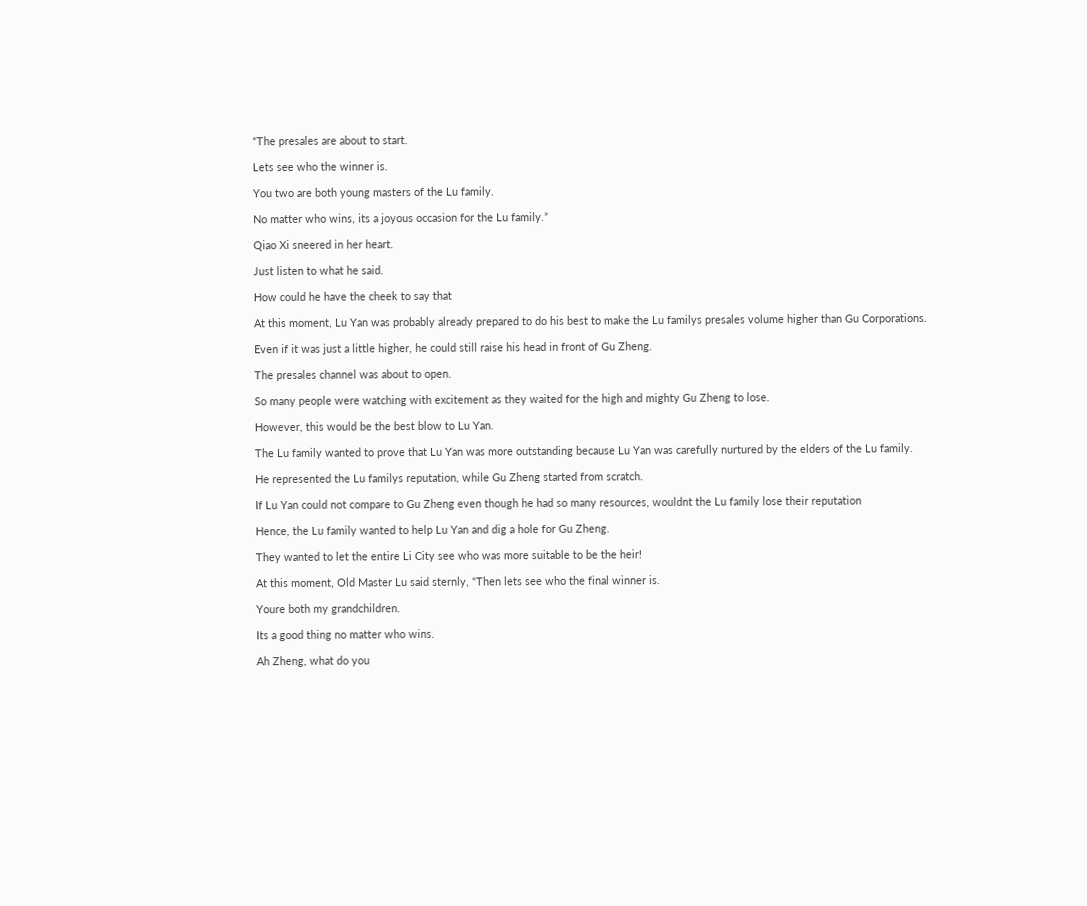“The presales are about to start.

Lets see who the winner is.

You two are both young masters of the Lu family.

No matter who wins, its a joyous occasion for the Lu family.”

Qiao Xi sneered in her heart.

Just listen to what he said.

How could he have the cheek to say that

At this moment, Lu Yan was probably already prepared to do his best to make the Lu familys presales volume higher than Gu Corporations.

Even if it was just a little higher, he could still raise his head in front of Gu Zheng.

The presales channel was about to open.

So many people were watching with excitement as they waited for the high and mighty Gu Zheng to lose.

However, this would be the best blow to Lu Yan.

The Lu family wanted to prove that Lu Yan was more outstanding because Lu Yan was carefully nurtured by the elders of the Lu family.

He represented the Lu familys reputation, while Gu Zheng started from scratch.

If Lu Yan could not compare to Gu Zheng even though he had so many resources, wouldnt the Lu family lose their reputation

Hence, the Lu family wanted to help Lu Yan and dig a hole for Gu Zheng.

They wanted to let the entire Li City see who was more suitable to be the heir!

At this moment, Old Master Lu said sternly, “Then lets see who the final winner is.

Youre both my grandchildren.

Its a good thing no matter who wins.

Ah Zheng, what do you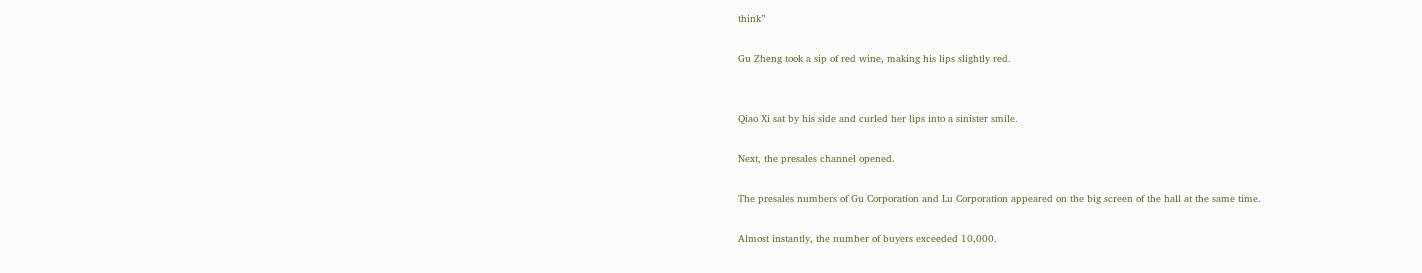think”

Gu Zheng took a sip of red wine, making his lips slightly red.


Qiao Xi sat by his side and curled her lips into a sinister smile.

Next, the presales channel opened.

The presales numbers of Gu Corporation and Lu Corporation appeared on the big screen of the hall at the same time.

Almost instantly, the number of buyers exceeded 10,000.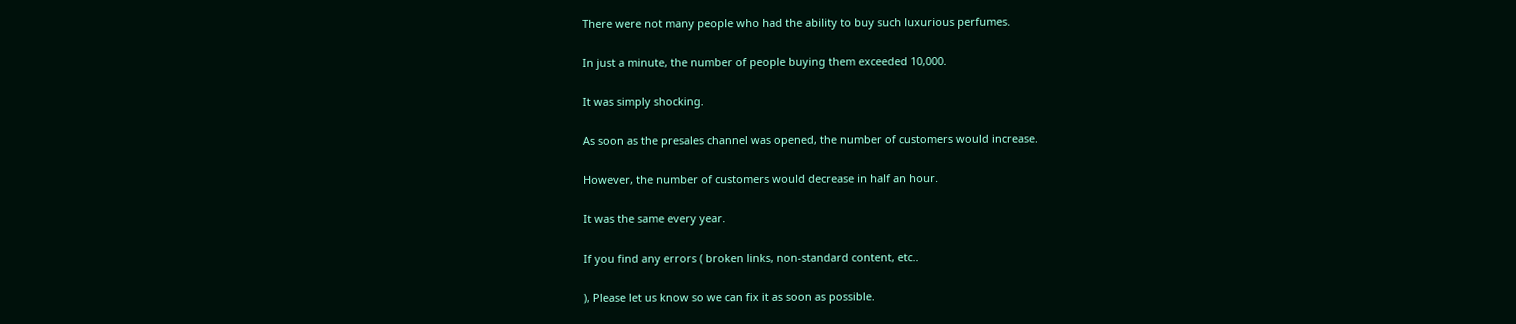There were not many people who had the ability to buy such luxurious perfumes.

In just a minute, the number of people buying them exceeded 10,000.

It was simply shocking.

As soon as the presales channel was opened, the number of customers would increase.

However, the number of customers would decrease in half an hour.

It was the same every year.

If you find any errors ( broken links, non-standard content, etc..

), Please let us know so we can fix it as soon as possible.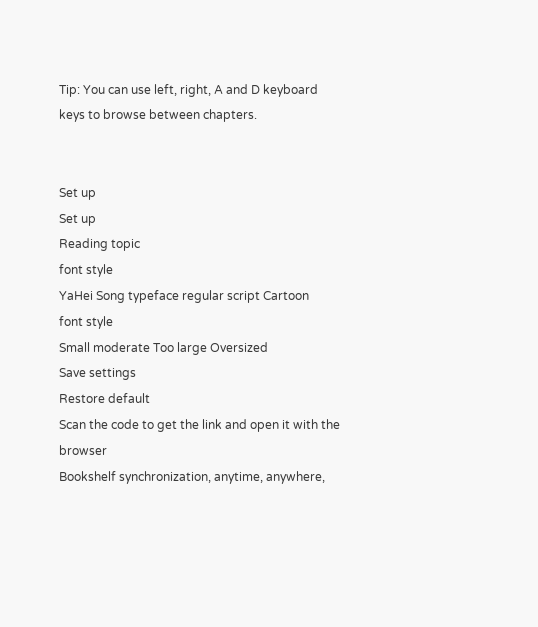Tip: You can use left, right, A and D keyboard keys to browse between chapters.


Set up
Set up
Reading topic
font style
YaHei Song typeface regular script Cartoon
font style
Small moderate Too large Oversized
Save settings
Restore default
Scan the code to get the link and open it with the browser
Bookshelf synchronization, anytime, anywhere,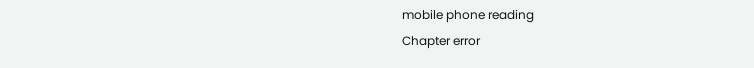mobile phone reading
Chapter error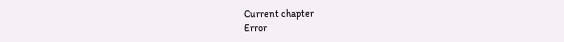Current chapter
Error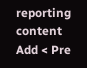reporting content
Add < Pre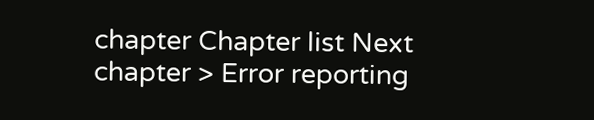chapter Chapter list Next chapter > Error reporting